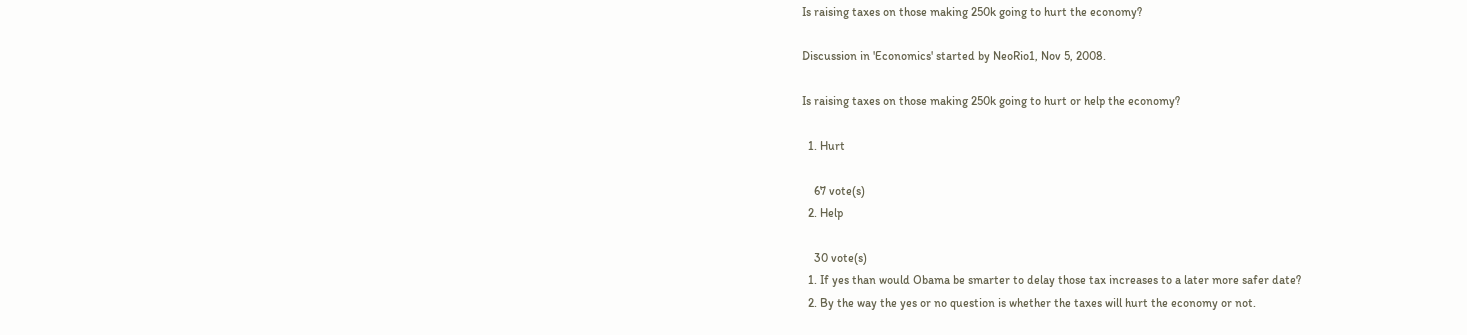Is raising taxes on those making 250k going to hurt the economy?

Discussion in 'Economics' started by NeoRio1, Nov 5, 2008.

Is raising taxes on those making 250k going to hurt or help the economy?

  1. Hurt

    67 vote(s)
  2. Help

    30 vote(s)
  1. If yes than would Obama be smarter to delay those tax increases to a later more safer date?
  2. By the way the yes or no question is whether the taxes will hurt the economy or not.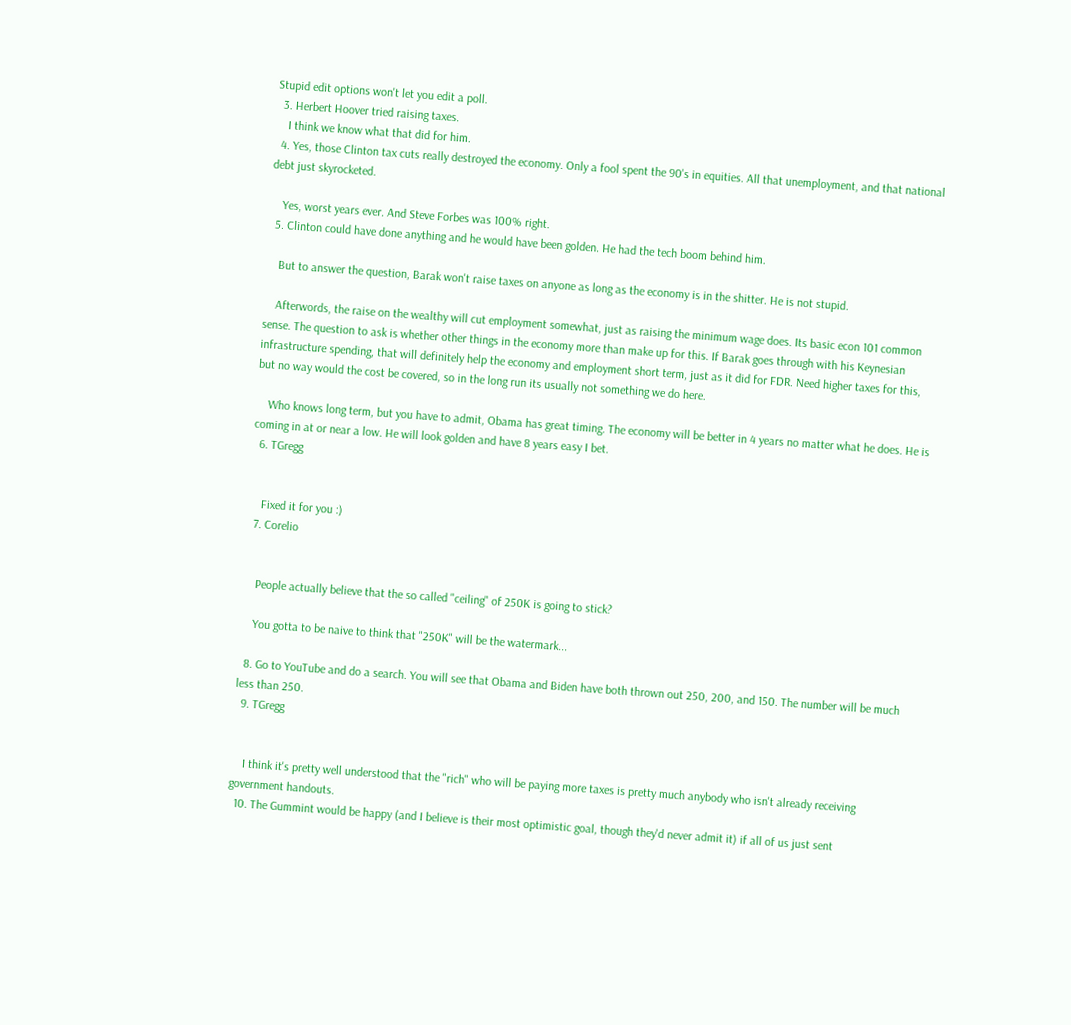Stupid edit options won't let you edit a poll.
  3. Herbert Hoover tried raising taxes.
    I think we know what that did for him.
  4. Yes, those Clinton tax cuts really destroyed the economy. Only a fool spent the 90's in equities. All that unemployment, and that national debt just skyrocketed.

    Yes, worst years ever. And Steve Forbes was 100% right.
  5. Clinton could have done anything and he would have been golden. He had the tech boom behind him.

    But to answer the question, Barak won't raise taxes on anyone as long as the economy is in the shitter. He is not stupid.

    Afterwords, the raise on the wealthy will cut employment somewhat, just as raising the minimum wage does. Its basic econ 101 common sense. The question to ask is whether other things in the economy more than make up for this. If Barak goes through with his Keynesian infrastructure spending, that will definitely help the economy and employment short term, just as it did for FDR. Need higher taxes for this, but no way would the cost be covered, so in the long run its usually not something we do here.

    Who knows long term, but you have to admit, Obama has great timing. The economy will be better in 4 years no matter what he does. He is coming in at or near a low. He will look golden and have 8 years easy I bet.
  6. TGregg


    Fixed it for you :)
  7. Corelio


    People actually believe that the so called "ceiling" of 250K is going to stick?

    You gotta to be naive to think that "250K" will be the watermark...

  8. Go to YouTube and do a search. You will see that Obama and Biden have both thrown out 250, 200, and 150. The number will be much less than 250.
  9. TGregg


    I think it's pretty well understood that the "rich" who will be paying more taxes is pretty much anybody who isn't already receiving government handouts.
  10. The Gummint would be happy (and I believe is their most optimistic goal, though they'd never admit it) if all of us just sent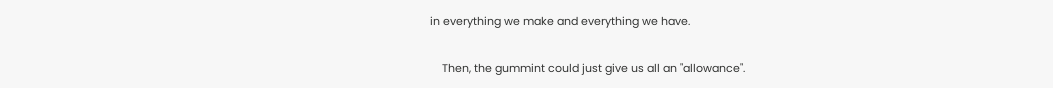in everything we make and everything we have.

    Then, the gummint could just give us all an "allowance".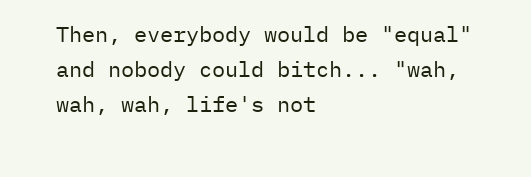Then, everybody would be "equal" and nobody could bitch... "wah, wah, wah, life's not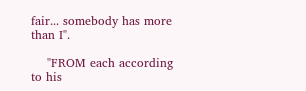fair... somebody has more than I".

    "FROM each according to his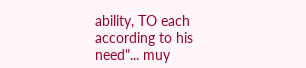ability, TO each according to his need"... muy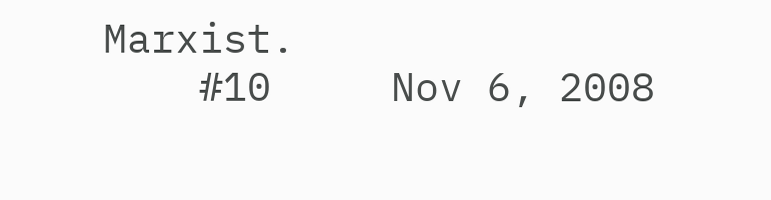Marxist.
    #10     Nov 6, 2008